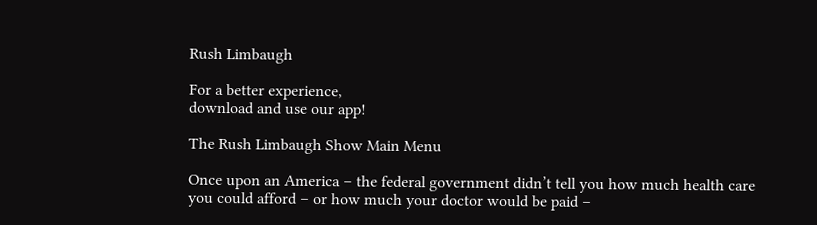Rush Limbaugh

For a better experience,
download and use our app!

The Rush Limbaugh Show Main Menu

Once upon an America – the federal government didn’t tell you how much health care you could afford – or how much your doctor would be paid –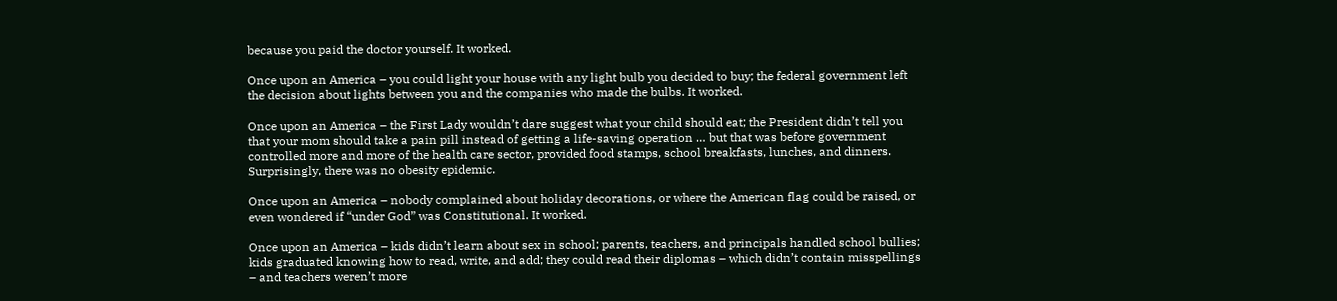because you paid the doctor yourself. It worked.

Once upon an America – you could light your house with any light bulb you decided to buy; the federal government left the decision about lights between you and the companies who made the bulbs. It worked.

Once upon an America – the First Lady wouldn’t dare suggest what your child should eat; the President didn’t tell you that your mom should take a pain pill instead of getting a life-saving operation … but that was before government controlled more and more of the health care sector, provided food stamps, school breakfasts, lunches, and dinners. Surprisingly, there was no obesity epidemic.

Once upon an America – nobody complained about holiday decorations, or where the American flag could be raised, or even wondered if “under God” was Constitutional. It worked.

Once upon an America – kids didn’t learn about sex in school; parents, teachers, and principals handled school bullies; kids graduated knowing how to read, write, and add; they could read their diplomas – which didn’t contain misspellings – and teachers weren’t more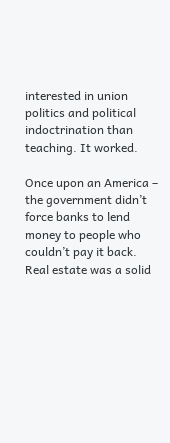interested in union politics and political indoctrination than teaching. It worked.

Once upon an America – the government didn’t force banks to lend money to people who couldn’t pay it back. Real estate was a solid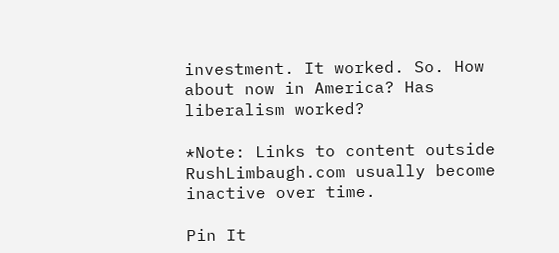investment. It worked. So. How about now in America? Has liberalism worked?

*Note: Links to content outside RushLimbaugh.com usually become inactive over time.

Pin It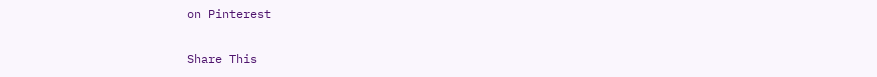on Pinterest

Share This